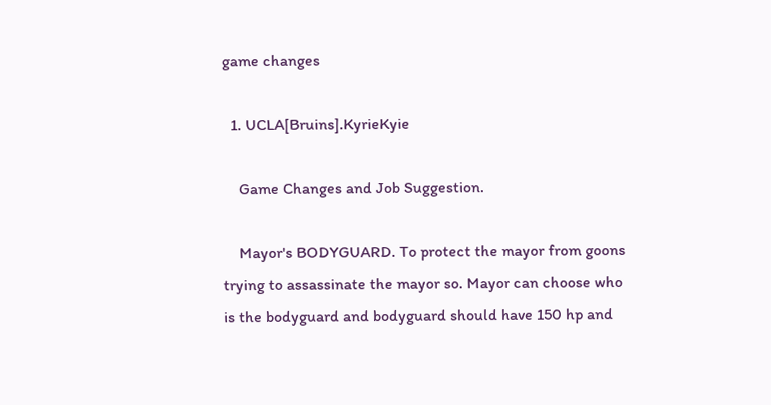game changes

  1. UCLA[Bruins].KyrieKyie

    Game Changes and Job Suggestion.

    Mayor's BODYGUARD. To protect the mayor from goons trying to assassinate the mayor so. Mayor can choose who is the bodyguard and bodyguard should have 150 hp and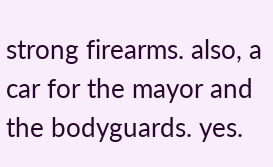strong firearms. also, a car for the mayor and the bodyguards. yes.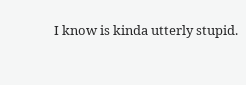I know is kinda utterly stupid.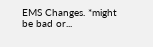EMS Changes. *might be bad or...